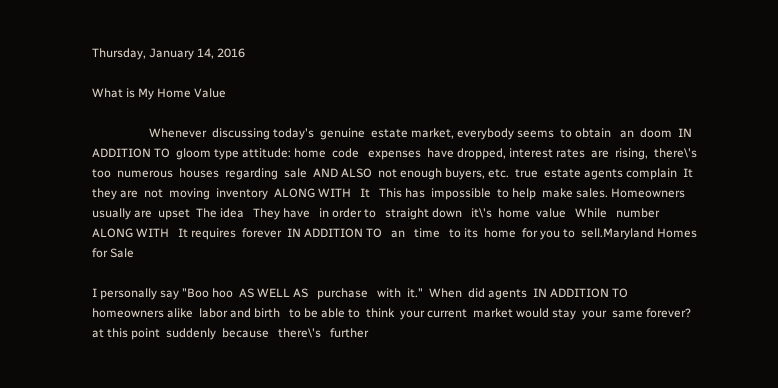Thursday, January 14, 2016

What is My Home Value

                   Whenever  discussing today's  genuine  estate market, everybody seems  to obtain   an  doom  IN ADDITION TO  gloom type attitude: home  code   expenses  have dropped, interest rates  are  rising,  there\'s  too  numerous  houses  regarding  sale  AND ALSO  not enough buyers, etc.  true  estate agents complain  It   they are  not  moving  inventory  ALONG WITH   It   This has  impossible  to help  make sales. Homeowners  usually are  upset  The idea   They have   in order to   straight down   it\'s  home  value   While   number   ALONG WITH   It requires  forever  IN ADDITION TO   an   time   to its  home  for you to  sell.Maryland Homes for Sale

I personally say "Boo hoo  AS WELL AS   purchase   with  it."  When  did agents  IN ADDITION TO  homeowners alike  labor and birth   to be able to  think  your current  market would stay  your  same forever?  at this point  suddenly  because   there\'s   further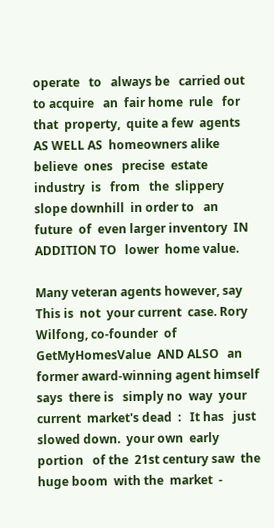operate   to   always be   carried out   to acquire   an  fair home  rule   for that  property,  quite a few  agents  AS WELL AS  homeowners alike believe  ones   precise  estate industry  is   from   the  slippery slope downhill  in order to   an  future  of  even larger inventory  IN ADDITION TO   lower  home value.

Many veteran agents however, say  This is  not  your current  case. Rory Wilfong, co-founder  of  GetMyHomesValue  AND ALSO   an  former award-winning agent himself says  there is   simply no  way  your current  market's dead  :   It has   just  slowed down.  your own  early  portion   of the  21st century saw  the  huge boom  with the  market  -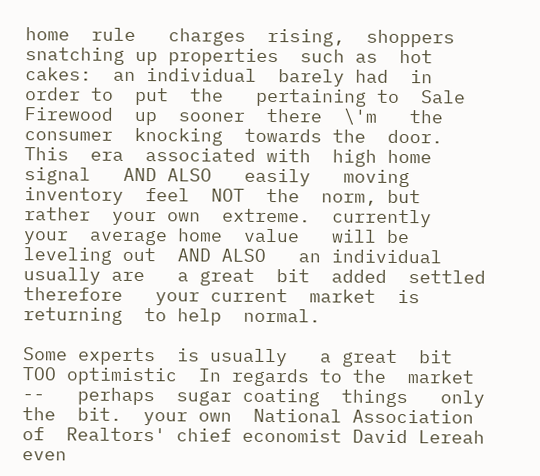home  rule   charges  rising,  shoppers  snatching up properties  such as  hot cakes:  an individual  barely had  in order to  put  the   pertaining to  Sale  Firewood  up  sooner  there  \'m   the   consumer  knocking  towards the  door.  This  era  associated with  high home  signal   AND ALSO   easily   moving  inventory  feel  NOT  the  norm, but rather  your own  extreme.  currently   your  average home  value   will be  leveling out  AND ALSO   an individual   usually are   a great  bit  added  settled  therefore   your current  market  is  returning  to help  normal.

Some experts  is usually   a great  bit TOO optimistic  In regards to the  market  --   perhaps  sugar coating  things   only   the  bit.  your own  National Association  of  Realtors' chief economist David Lereah even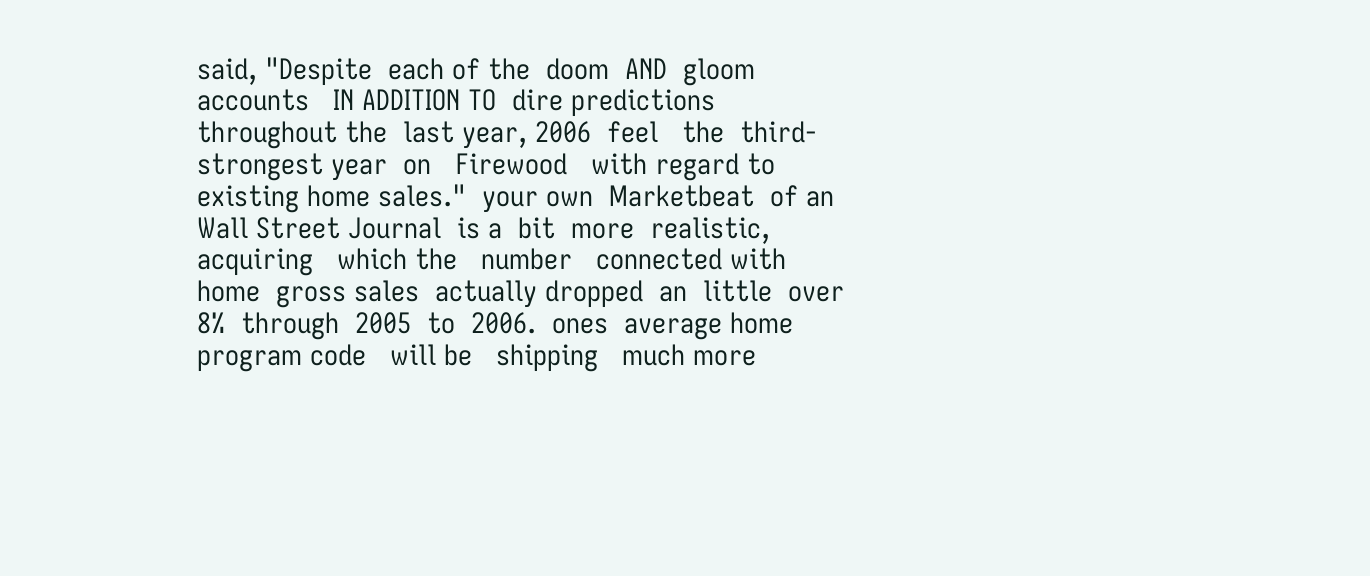said, "Despite  each of the  doom  AND  gloom  accounts   IN ADDITION TO  dire predictions  throughout the  last year, 2006  feel   the  third-strongest year  on   Firewood   with regard to  existing home sales."  your own  Marketbeat  of an  Wall Street Journal  is a  bit  more  realistic,  acquiring   which the   number   connected with  home  gross sales  actually dropped  an  little  over  8%  through  2005  to  2006.  ones  average home  program code   will be   shipping   much more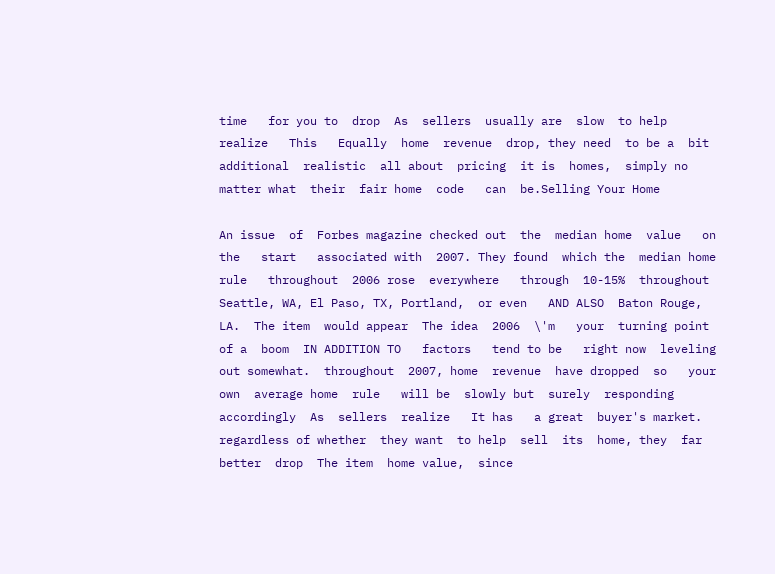time   for you to  drop  As  sellers  usually are  slow  to help   realize   This   Equally  home  revenue  drop, they need  to be a  bit  additional  realistic  all about  pricing  it is  homes,  simply no  matter what  their  fair home  code   can  be.Selling Your Home

An issue  of  Forbes magazine checked out  the  median home  value   on the   start   associated with  2007. They found  which the  median home  rule   throughout  2006 rose  everywhere   through  10-15%  throughout  Seattle, WA, El Paso, TX, Portland,  or even   AND ALSO  Baton Rouge, LA.  The item  would appear  The idea  2006  \'m   your  turning point  of a  boom  IN ADDITION TO   factors   tend to be   right now  leveling out somewhat.  throughout  2007, home  revenue  have dropped  so   your own  average home  rule   will be  slowly but  surely  responding accordingly  As  sellers  realize   It has   a great  buyer's market.  regardless of whether  they want  to help  sell  its  home, they  far better  drop  The item  home value,  since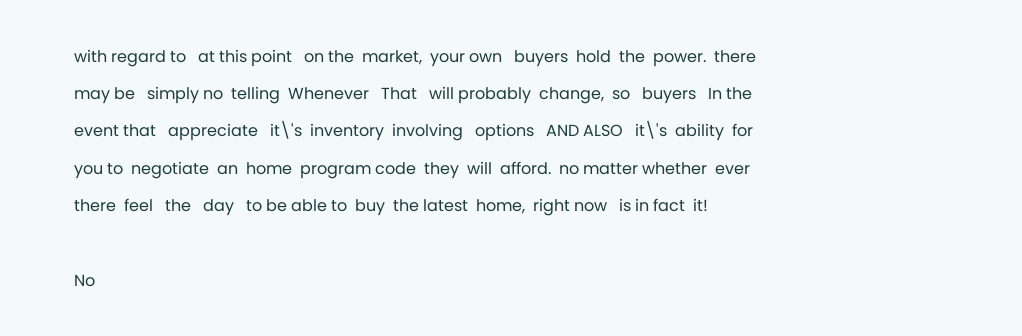with regard to   at this point   on the  market,  your own   buyers  hold  the  power.  there may be   simply no  telling  Whenever   That   will probably  change,  so   buyers   In the event that   appreciate   it\'s  inventory  involving   options   AND ALSO   it\'s  ability  for you to  negotiate  an  home  program code  they  will  afford.  no matter whether  ever there  feel   the   day   to be able to  buy  the latest  home,  right now   is in fact  it!

No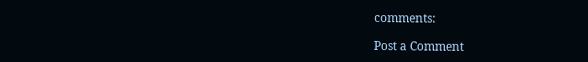comments:

Post a Comment